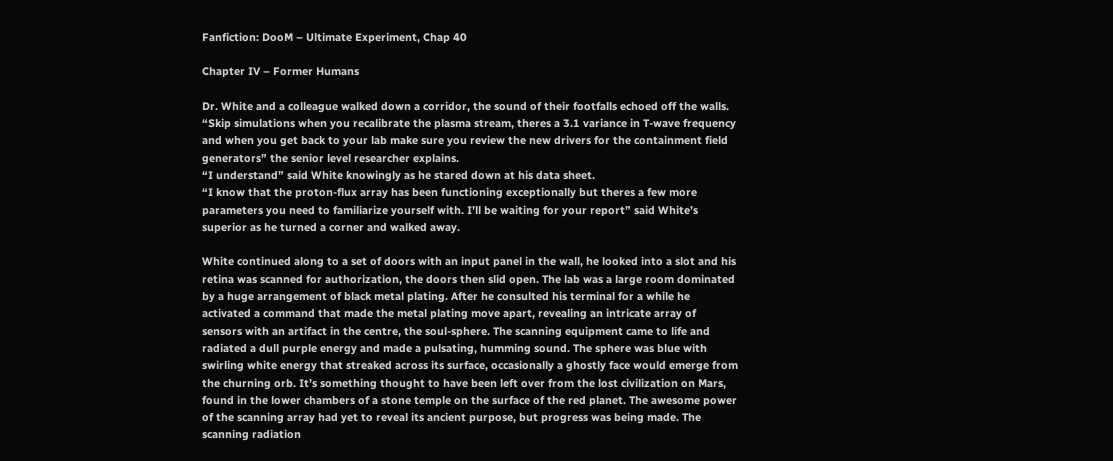Fanfiction: DooM – Ultimate Experiment, Chap 40

Chapter IV – Former Humans

Dr. White and a colleague walked down a corridor, the sound of their footfalls echoed off the walls.
“Skip simulations when you recalibrate the plasma stream, theres a 3.1 variance in T-wave frequency and when you get back to your lab make sure you review the new drivers for the containment field generators” the senior level researcher explains.
“I understand” said White knowingly as he stared down at his data sheet.
“I know that the proton-flux array has been functioning exceptionally but theres a few more parameters you need to familiarize yourself with. I’ll be waiting for your report” said White’s superior as he turned a corner and walked away.

White continued along to a set of doors with an input panel in the wall, he looked into a slot and his retina was scanned for authorization, the doors then slid open. The lab was a large room dominated by a huge arrangement of black metal plating. After he consulted his terminal for a while he activated a command that made the metal plating move apart, revealing an intricate array of sensors with an artifact in the centre, the soul-sphere. The scanning equipment came to life and radiated a dull purple energy and made a pulsating, humming sound. The sphere was blue with swirling white energy that streaked across its surface, occasionally a ghostly face would emerge from the churning orb. It’s something thought to have been left over from the lost civilization on Mars, found in the lower chambers of a stone temple on the surface of the red planet. The awesome power of the scanning array had yet to reveal its ancient purpose, but progress was being made. The scanning radiation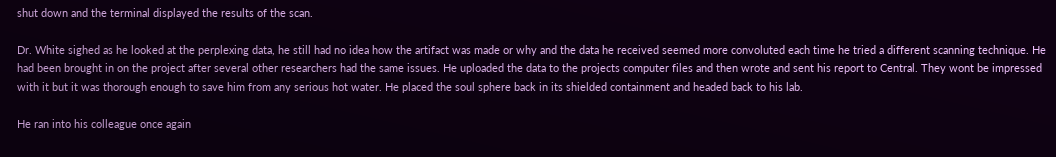shut down and the terminal displayed the results of the scan.

Dr. White sighed as he looked at the perplexing data, he still had no idea how the artifact was made or why and the data he received seemed more convoluted each time he tried a different scanning technique. He had been brought in on the project after several other researchers had the same issues. He uploaded the data to the projects computer files and then wrote and sent his report to Central. They wont be impressed with it but it was thorough enough to save him from any serious hot water. He placed the soul sphere back in its shielded containment and headed back to his lab.

He ran into his colleague once again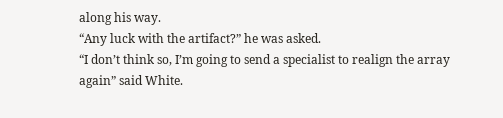along his way.
“Any luck with the artifact?” he was asked.
“I don’t think so, I’m going to send a specialist to realign the array again” said White.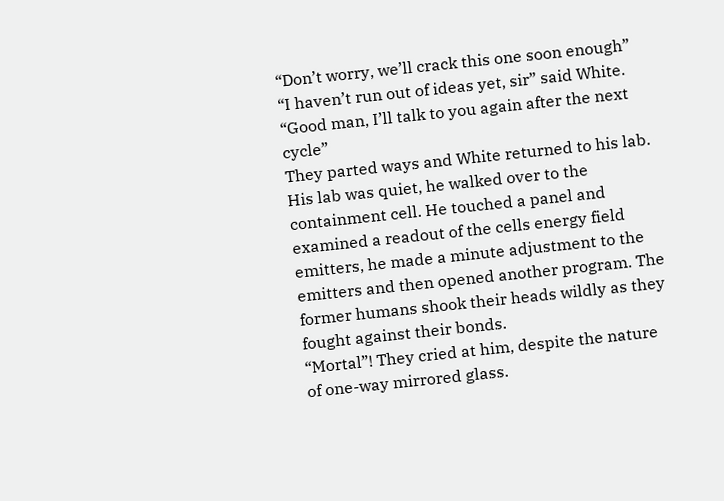“Don’t worry, we’ll crack this one soon enough”
“I haven’t run out of ideas yet, sir” said White.
“Good man, I’ll talk to you again after the next cycle”
They parted ways and White returned to his lab. His lab was quiet, he walked over to the containment cell. He touched a panel and examined a readout of the cells energy field emitters, he made a minute adjustment to the emitters and then opened another program. The former humans shook their heads wildly as they fought against their bonds.
“Mortal”! They cried at him, despite the nature of one-way mirrored glass.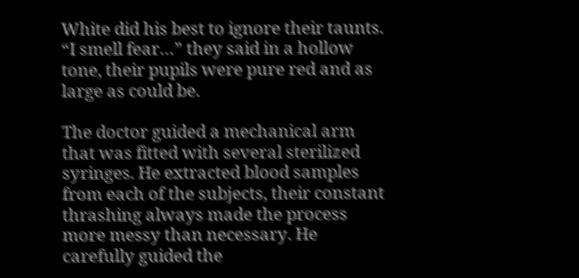White did his best to ignore their taunts.
“I smell fear…” they said in a hollow tone, their pupils were pure red and as large as could be.

The doctor guided a mechanical arm that was fitted with several sterilized syringes. He extracted blood samples from each of the subjects, their constant thrashing always made the process more messy than necessary. He carefully guided the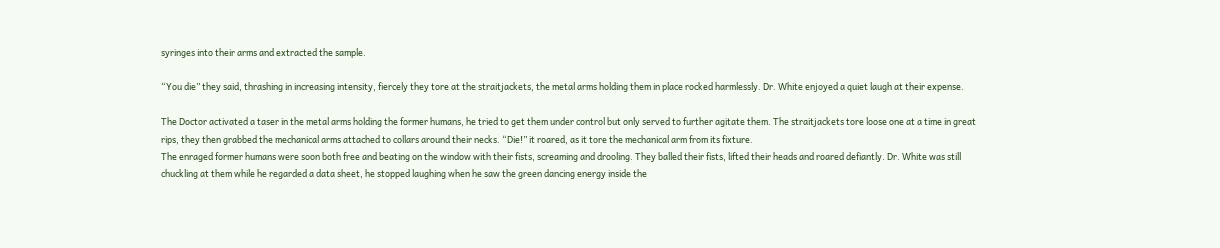syringes into their arms and extracted the sample.

“You die” they said, thrashing in increasing intensity, fiercely they tore at the straitjackets, the metal arms holding them in place rocked harmlessly. Dr. White enjoyed a quiet laugh at their expense.

The Doctor activated a taser in the metal arms holding the former humans, he tried to get them under control but only served to further agitate them. The straitjackets tore loose one at a time in great rips, they then grabbed the mechanical arms attached to collars around their necks. “Die!” it roared, as it tore the mechanical arm from its fixture.
The enraged former humans were soon both free and beating on the window with their fists, screaming and drooling. They balled their fists, lifted their heads and roared defiantly. Dr. White was still chuckling at them while he regarded a data sheet, he stopped laughing when he saw the green dancing energy inside the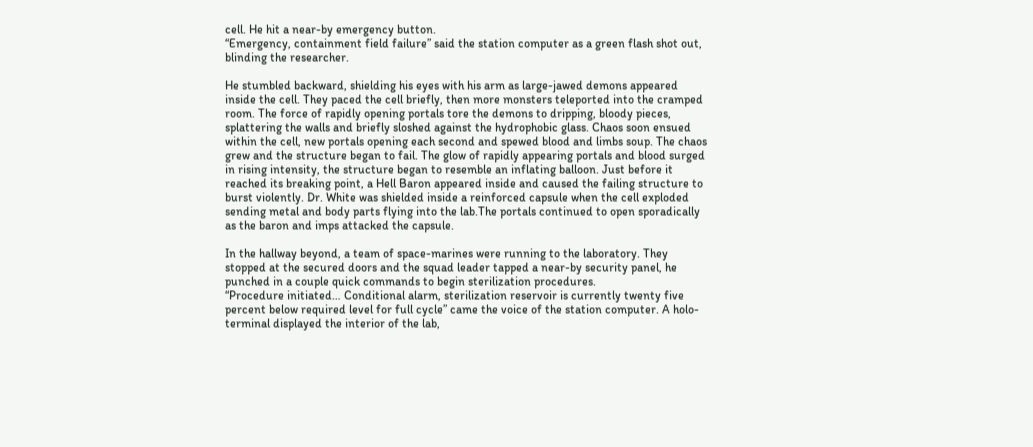cell. He hit a near-by emergency button.
“Emergency, containment field failure” said the station computer as a green flash shot out, blinding the researcher.

He stumbled backward, shielding his eyes with his arm as large-jawed demons appeared inside the cell. They paced the cell briefly, then more monsters teleported into the cramped room. The force of rapidly opening portals tore the demons to dripping, bloody pieces, splattering the walls and briefly sloshed against the hydrophobic glass. Chaos soon ensued within the cell, new portals opening each second and spewed blood and limbs soup. The chaos grew and the structure began to fail. The glow of rapidly appearing portals and blood surged in rising intensity, the structure began to resemble an inflating balloon. Just before it reached its breaking point, a Hell Baron appeared inside and caused the failing structure to burst violently. Dr. White was shielded inside a reinforced capsule when the cell exploded sending metal and body parts flying into the lab.The portals continued to open sporadically as the baron and imps attacked the capsule.

In the hallway beyond, a team of space-marines were running to the laboratory. They stopped at the secured doors and the squad leader tapped a near-by security panel, he punched in a couple quick commands to begin sterilization procedures.
“Procedure initiated… Conditional alarm, sterilization reservoir is currently twenty five percent below required level for full cycle” came the voice of the station computer. A holo-terminal displayed the interior of the lab,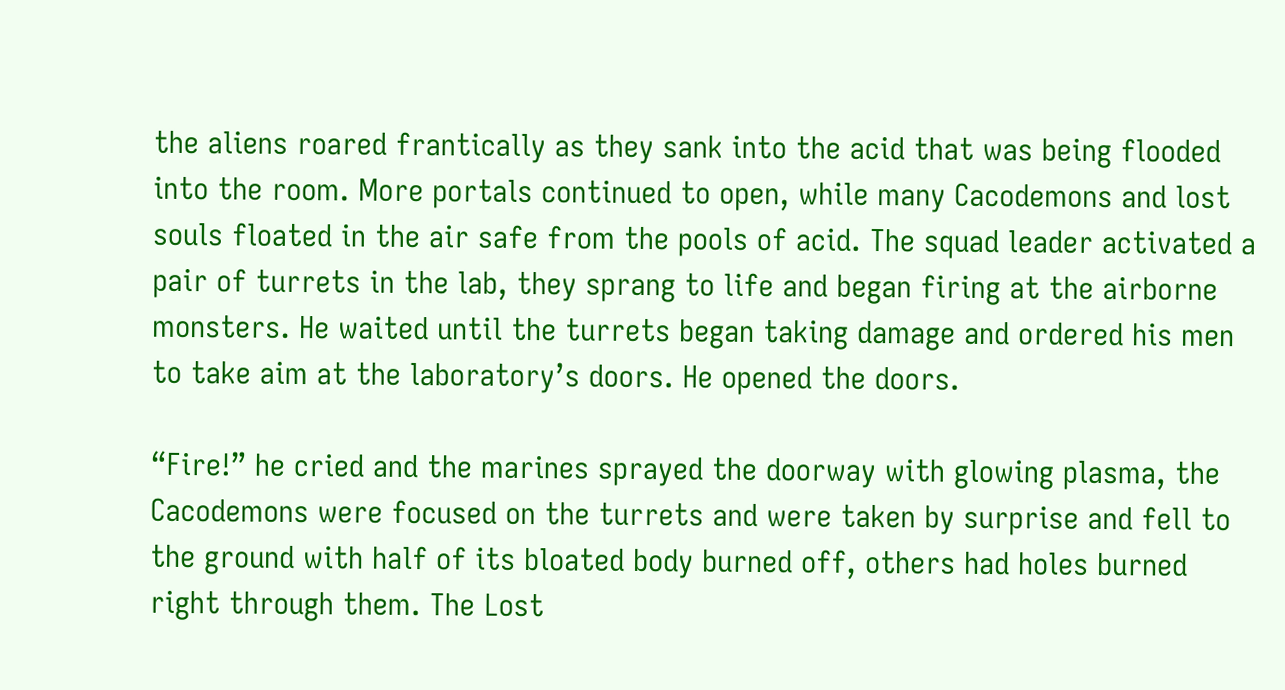the aliens roared frantically as they sank into the acid that was being flooded into the room. More portals continued to open, while many Cacodemons and lost souls floated in the air safe from the pools of acid. The squad leader activated a pair of turrets in the lab, they sprang to life and began firing at the airborne monsters. He waited until the turrets began taking damage and ordered his men to take aim at the laboratory’s doors. He opened the doors.

“Fire!” he cried and the marines sprayed the doorway with glowing plasma, the Cacodemons were focused on the turrets and were taken by surprise and fell to the ground with half of its bloated body burned off, others had holes burned right through them. The Lost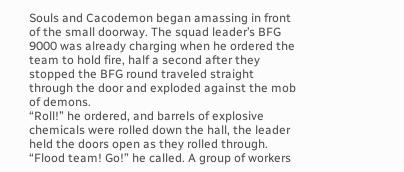Souls and Cacodemon began amassing in front of the small doorway. The squad leader’s BFG 9000 was already charging when he ordered the team to hold fire, half a second after they stopped the BFG round traveled straight through the door and exploded against the mob of demons.
“Roll!” he ordered, and barrels of explosive chemicals were rolled down the hall, the leader held the doors open as they rolled through. “Flood team! Go!” he called. A group of workers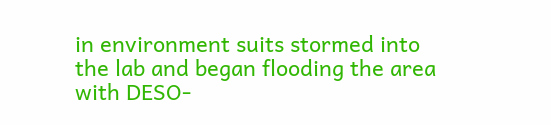in environment suits stormed into the lab and began flooding the area with DESO-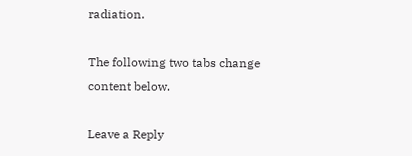radiation.

The following two tabs change content below.

Leave a Reply